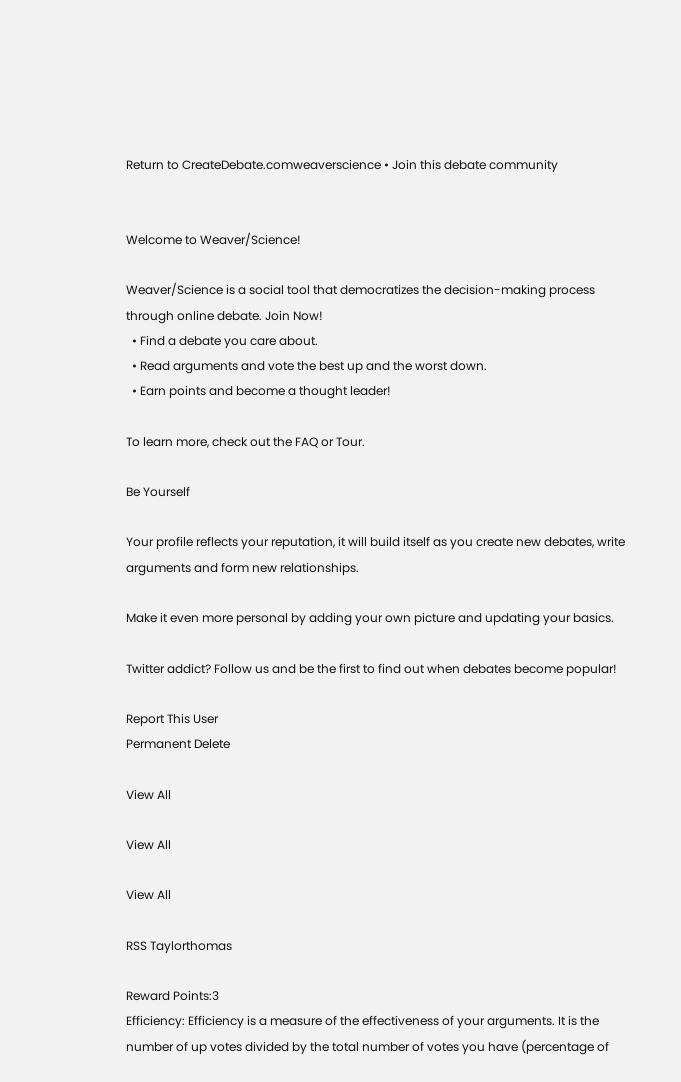Return to CreateDebate.comweaverscience • Join this debate community


Welcome to Weaver/Science!

Weaver/Science is a social tool that democratizes the decision-making process through online debate. Join Now!
  • Find a debate you care about.
  • Read arguments and vote the best up and the worst down.
  • Earn points and become a thought leader!

To learn more, check out the FAQ or Tour.

Be Yourself

Your profile reflects your reputation, it will build itself as you create new debates, write arguments and form new relationships.

Make it even more personal by adding your own picture and updating your basics.

Twitter addict? Follow us and be the first to find out when debates become popular!

Report This User
Permanent Delete

View All

View All

View All

RSS Taylorthomas

Reward Points:3
Efficiency: Efficiency is a measure of the effectiveness of your arguments. It is the number of up votes divided by the total number of votes you have (percentage of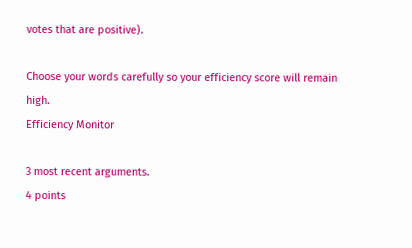votes that are positive).

Choose your words carefully so your efficiency score will remain high.
Efficiency Monitor

3 most recent arguments.
4 points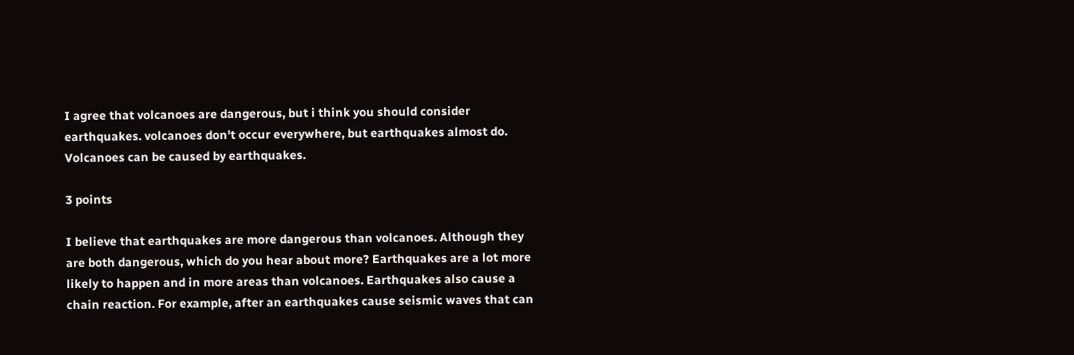I agree that volcanoes are dangerous, but i think you should consider earthquakes. volcanoes don't occur everywhere, but earthquakes almost do. Volcanoes can be caused by earthquakes.

3 points

I believe that earthquakes are more dangerous than volcanoes. Although they are both dangerous, which do you hear about more? Earthquakes are a lot more likely to happen and in more areas than volcanoes. Earthquakes also cause a chain reaction. For example, after an earthquakes cause seismic waves that can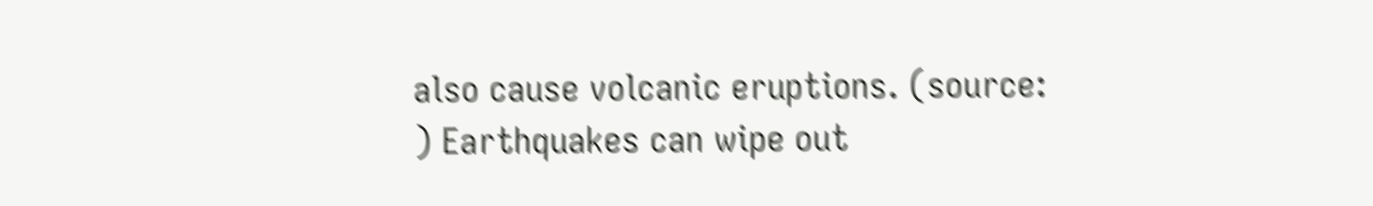also cause volcanic eruptions. (source: ) Earthquakes can wipe out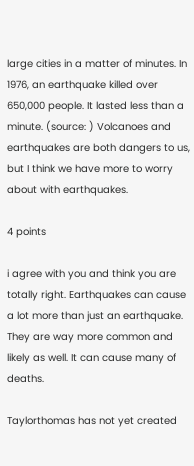large cities in a matter of minutes. In 1976, an earthquake killed over 650,000 people. It lasted less than a minute. (source: ) Volcanoes and earthquakes are both dangers to us, but I think we have more to worry about with earthquakes.

4 points

i agree with you and think you are totally right. Earthquakes can cause a lot more than just an earthquake. They are way more common and likely as well. It can cause many of deaths.

Taylorthomas has not yet created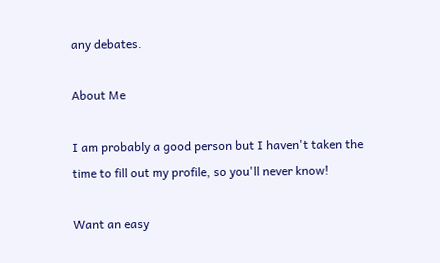any debates.

About Me

I am probably a good person but I haven't taken the time to fill out my profile, so you'll never know!

Want an easy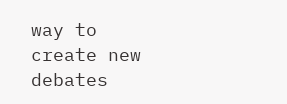way to create new debates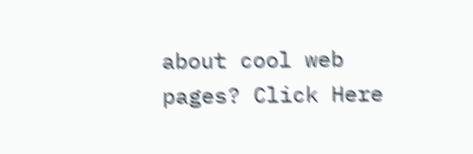about cool web pages? Click Here